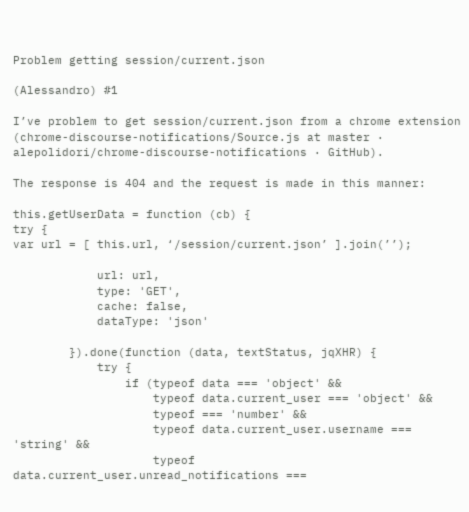Problem getting session/current.json

(Alessandro) #1

I’ve problem to get session/current.json from a chrome extension (chrome-discourse-notifications/Source.js at master · alepolidori/chrome-discourse-notifications · GitHub).

The response is 404 and the request is made in this manner:

this.getUserData = function (cb) {
try {
var url = [ this.url, ‘/session/current.json’ ].join(’’);

            url: url,
            type: 'GET',
            cache: false,
            dataType: 'json'

        }).done(function (data, textStatus, jqXHR) {
            try {
                if (typeof data === 'object' &&
                    typeof data.current_user === 'object' &&
                    typeof === 'number' &&
                    typeof data.current_user.username === 'string' &&
                    typeof data.current_user.unread_notifications ===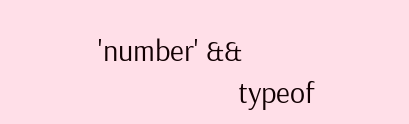'number' &&
                    typeof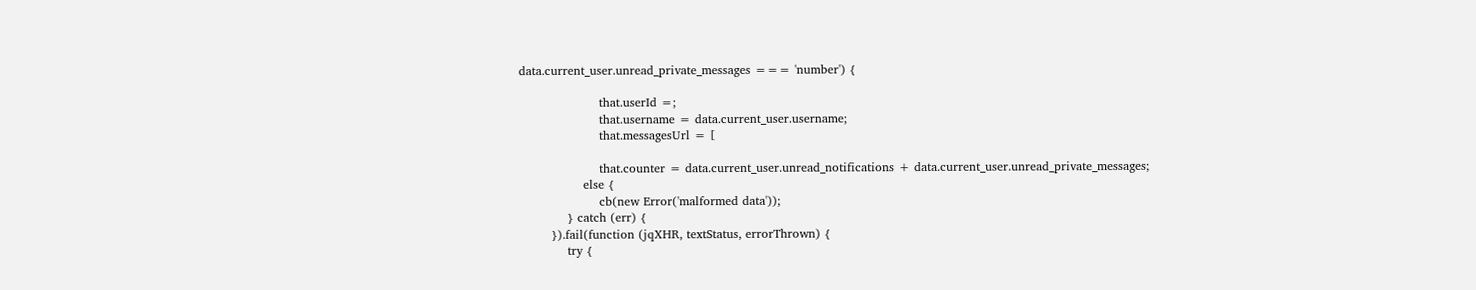data.current_user.unread_private_messages === 'number') {

                    that.userId =;
                    that.username = data.current_user.username;
                    that.messagesUrl = [

                    that.counter = data.current_user.unread_notifications + data.current_user.unread_private_messages;
                else {
                    cb(new Error('malformed data'));
            } catch (err) {
        }).fail(function (jqXHR, textStatus, errorThrown) {
            try {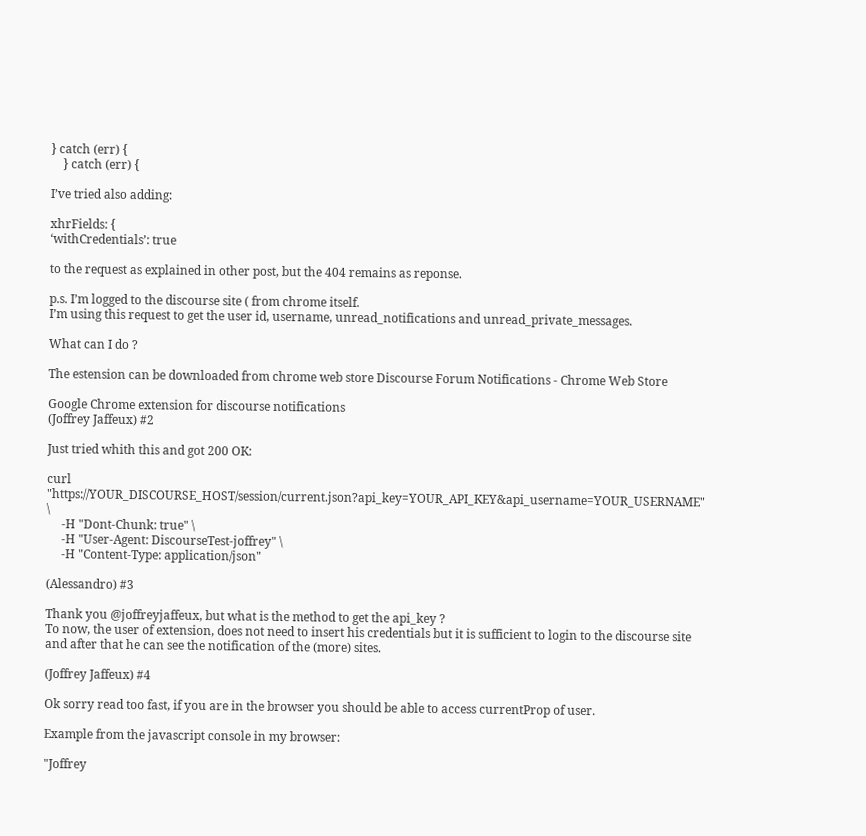} catch (err) {
    } catch (err) {

I’ve tried also adding:

xhrFields: {
‘withCredentials’: true

to the request as explained in other post, but the 404 remains as reponse.

p.s. I’m logged to the discourse site ( from chrome itself.
I’m using this request to get the user id, username, unread_notifications and unread_private_messages.

What can I do ?

The estension can be downloaded from chrome web store Discourse Forum Notifications - Chrome Web Store

Google Chrome extension for discourse notifications
(Joffrey Jaffeux) #2

Just tried whith this and got 200 OK:

curl "https://YOUR_DISCOURSE_HOST/session/current.json?api_key=YOUR_API_KEY&api_username=YOUR_USERNAME" \
     -H "Dont-Chunk: true" \
     -H "User-Agent: DiscourseTest-joffrey" \
     -H "Content-Type: application/json"

(Alessandro) #3

Thank you @joffreyjaffeux, but what is the method to get the api_key ?
To now, the user of extension, does not need to insert his credentials but it is sufficient to login to the discourse site and after that he can see the notification of the (more) sites.

(Joffrey Jaffeux) #4

Ok sorry read too fast, if you are in the browser you should be able to access currentProp of user.

Example from the javascript console in my browser:

"Joffrey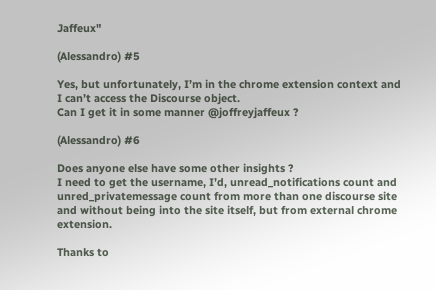Jaffeux"

(Alessandro) #5

Yes, but unfortunately, I’m in the chrome extension context and I can’t access the Discourse object.
Can I get it in some manner @joffreyjaffeux ?

(Alessandro) #6

Does anyone else have some other insights ?
I need to get the username, I’d, unread_notifications count and unred_privatemessage count from more than one discourse site and without being into the site itself, but from external chrome extension.

Thanks to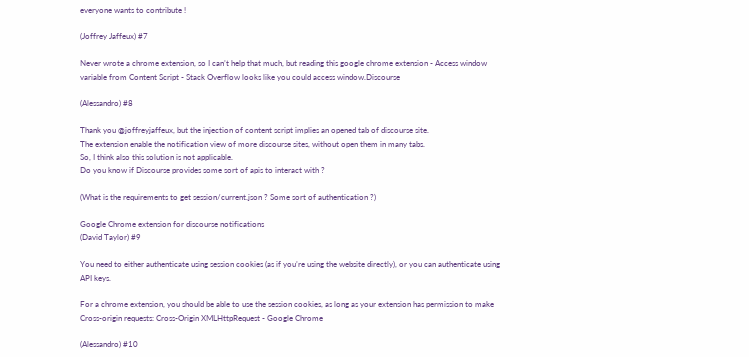everyone wants to contribute !

(Joffrey Jaffeux) #7

Never wrote a chrome extension, so I can’t help that much, but reading this google chrome extension - Access window variable from Content Script - Stack Overflow looks like you could access window.Discourse

(Alessandro) #8

Thank you @joffreyjaffeux, but the injection of content script implies an opened tab of discourse site.
The extension enable the notification view of more discourse sites, without open them in many tabs.
So, I think also this solution is not applicable.
Do you know if Discourse provides some sort of apis to interact with ?

(What is the requirements to get session/current.json ? Some sort of authentication ?)

Google Chrome extension for discourse notifications
(David Taylor) #9

You need to either authenticate using session cookies (as if you’re using the website directly), or you can authenticate using API keys.

For a chrome extension, you should be able to use the session cookies, as long as your extension has permission to make Cross-origin requests: Cross-Origin XMLHttpRequest - Google Chrome

(Alessandro) #10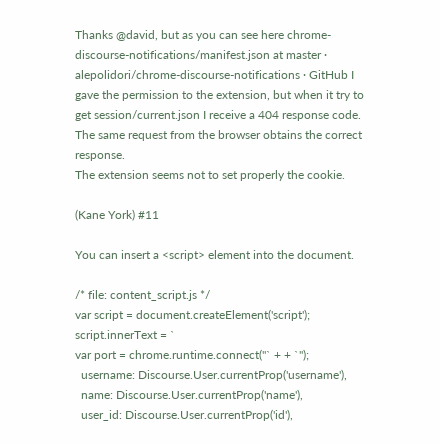Thanks @david, but as you can see here chrome-discourse-notifications/manifest.json at master · alepolidori/chrome-discourse-notifications · GitHub I gave the permission to the extension, but when it try to get session/current.json I receive a 404 response code. The same request from the browser obtains the correct response.
The extension seems not to set properly the cookie.

(Kane York) #11

You can insert a <script> element into the document.

/* file: content_script.js */
var script = document.createElement('script');
script.innerText = `
var port = chrome.runtime.connect("` + + `");
  username: Discourse.User.currentProp('username'),
  name: Discourse.User.currentProp('name'),
  user_id: Discourse.User.currentProp('id'),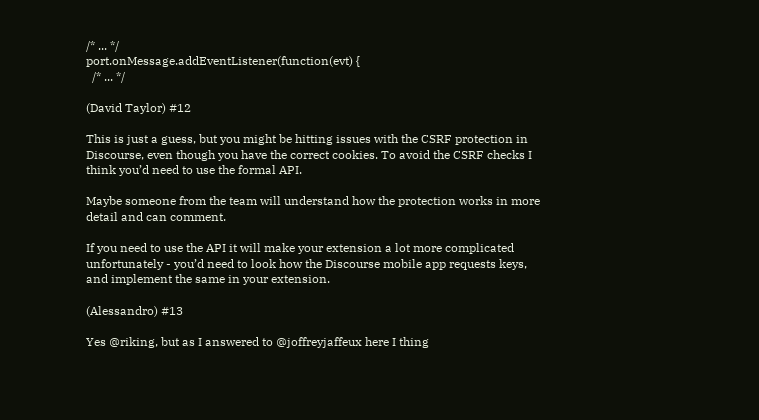/* ... */
port.onMessage.addEventListener(function(evt) {
  /* ... */

(David Taylor) #12

This is just a guess, but you might be hitting issues with the CSRF protection in Discourse, even though you have the correct cookies. To avoid the CSRF checks I think you’d need to use the formal API.

Maybe someone from the team will understand how the protection works in more detail and can comment.

If you need to use the API it will make your extension a lot more complicated unfortunately - you’d need to look how the Discourse mobile app requests keys, and implement the same in your extension.

(Alessandro) #13

Yes @riking, but as I answered to @joffreyjaffeux here I thing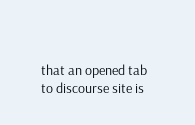that an opened tab to discourse site is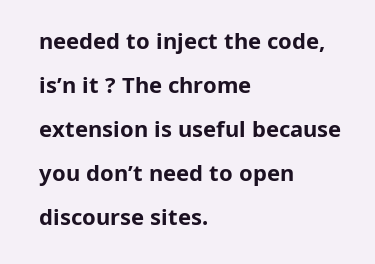needed to inject the code, is’n it ? The chrome extension is useful because you don’t need to open discourse sites.